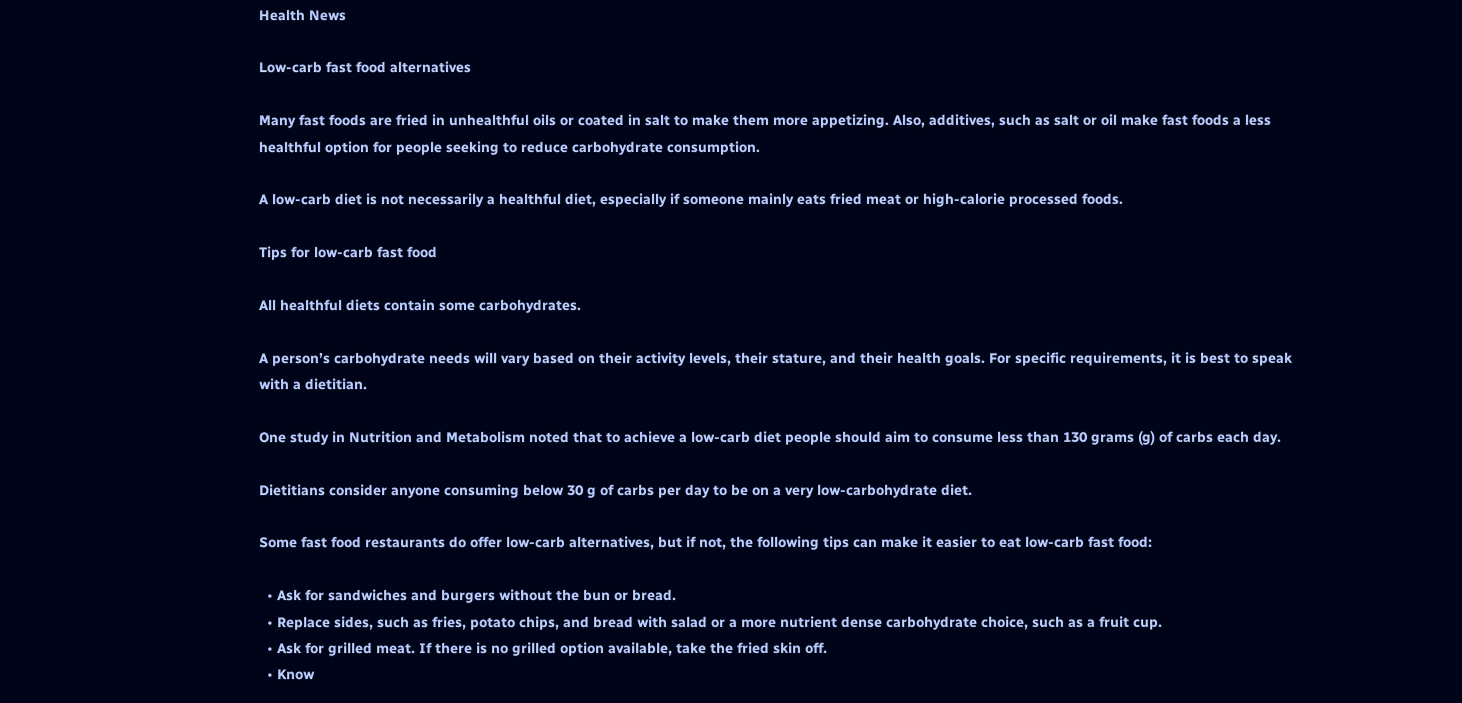Health News

Low-carb fast food alternatives

Many fast foods are fried in unhealthful oils or coated in salt to make them more appetizing. Also, additives, such as salt or oil make fast foods a less healthful option for people seeking to reduce carbohydrate consumption.

A low-carb diet is not necessarily a healthful diet, especially if someone mainly eats fried meat or high-calorie processed foods.

Tips for low-carb fast food

All healthful diets contain some carbohydrates.

A person’s carbohydrate needs will vary based on their activity levels, their stature, and their health goals. For specific requirements, it is best to speak with a dietitian.

One study in Nutrition and Metabolism noted that to achieve a low-carb diet people should aim to consume less than 130 grams (g) of carbs each day.

Dietitians consider anyone consuming below 30 g of carbs per day to be on a very low-carbohydrate diet.

Some fast food restaurants do offer low-carb alternatives, but if not, the following tips can make it easier to eat low-carb fast food:

  • Ask for sandwiches and burgers without the bun or bread.
  • Replace sides, such as fries, potato chips, and bread with salad or a more nutrient dense carbohydrate choice, such as a fruit cup.
  • Ask for grilled meat. If there is no grilled option available, take the fried skin off.
  • Know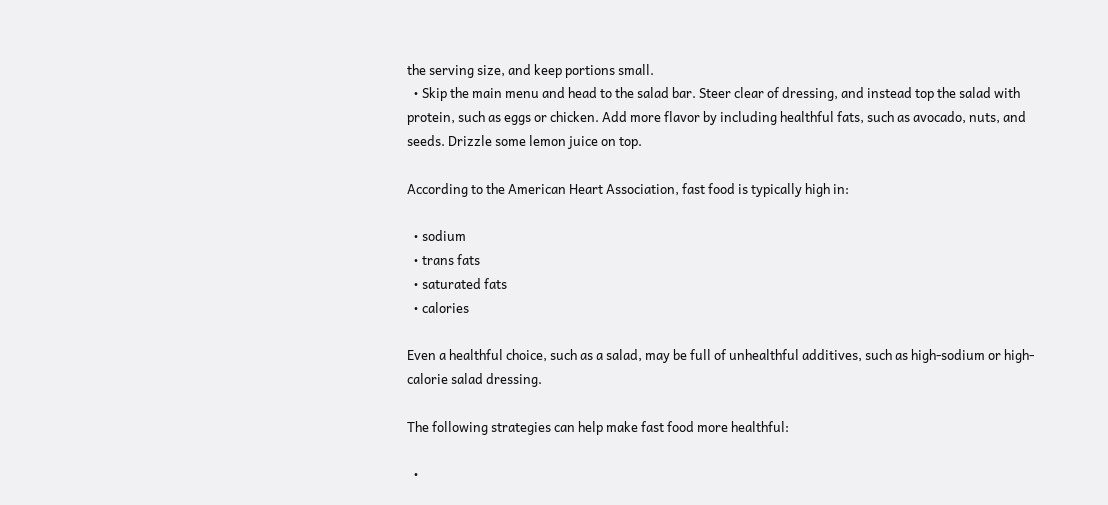the serving size, and keep portions small.
  • Skip the main menu and head to the salad bar. Steer clear of dressing, and instead top the salad with protein, such as eggs or chicken. Add more flavor by including healthful fats, such as avocado, nuts, and seeds. Drizzle some lemon juice on top.

According to the American Heart Association, fast food is typically high in:

  • sodium
  • trans fats
  • saturated fats
  • calories

Even a healthful choice, such as a salad, may be full of unhealthful additives, such as high-sodium or high-calorie salad dressing.

The following strategies can help make fast food more healthful:

  •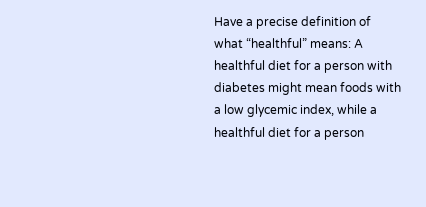Have a precise definition of what “healthful” means: A healthful diet for a person with diabetes might mean foods with a low glycemic index, while a healthful diet for a person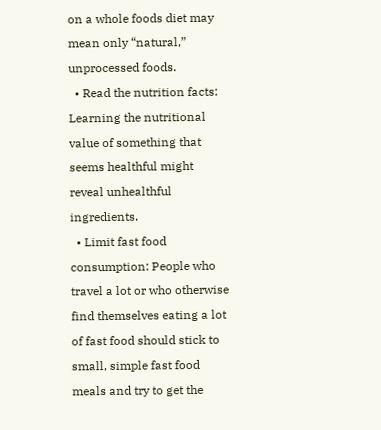on a whole foods diet may mean only “natural,” unprocessed foods.
  • Read the nutrition facts: Learning the nutritional value of something that seems healthful might reveal unhealthful ingredients.
  • Limit fast food consumption: People who travel a lot or who otherwise find themselves eating a lot of fast food should stick to small, simple fast food meals and try to get the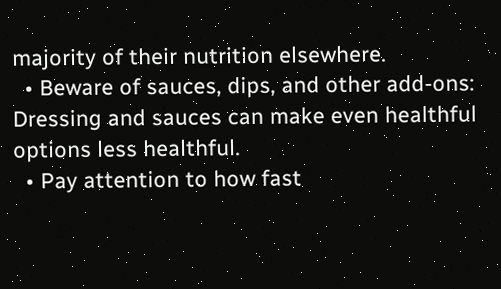majority of their nutrition elsewhere.
  • Beware of sauces, dips, and other add-ons: Dressing and sauces can make even healthful options less healthful.
  • Pay attention to how fast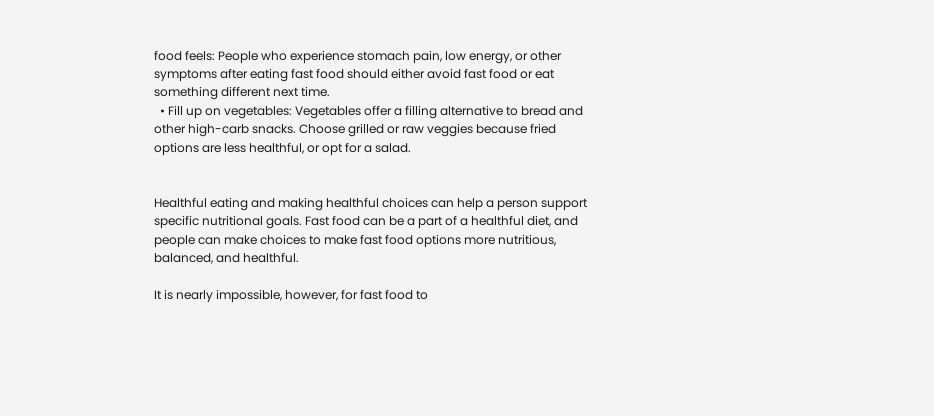food feels: People who experience stomach pain, low energy, or other symptoms after eating fast food should either avoid fast food or eat something different next time.
  • Fill up on vegetables: Vegetables offer a filling alternative to bread and other high-carb snacks. Choose grilled or raw veggies because fried options are less healthful, or opt for a salad.


Healthful eating and making healthful choices can help a person support specific nutritional goals. Fast food can be a part of a healthful diet, and people can make choices to make fast food options more nutritious, balanced, and healthful.

It is nearly impossible, however, for fast food to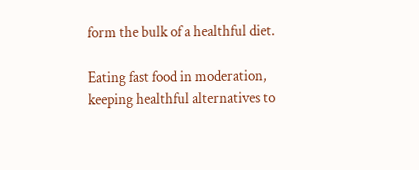form the bulk of a healthful diet.

Eating fast food in moderation, keeping healthful alternatives to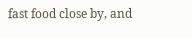fast food close by, and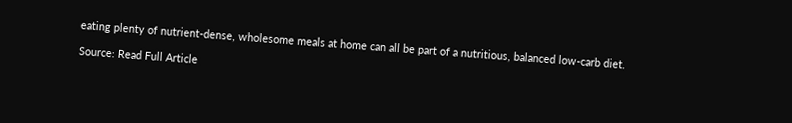eating plenty of nutrient-dense, wholesome meals at home can all be part of a nutritious, balanced low-carb diet.

Source: Read Full Article